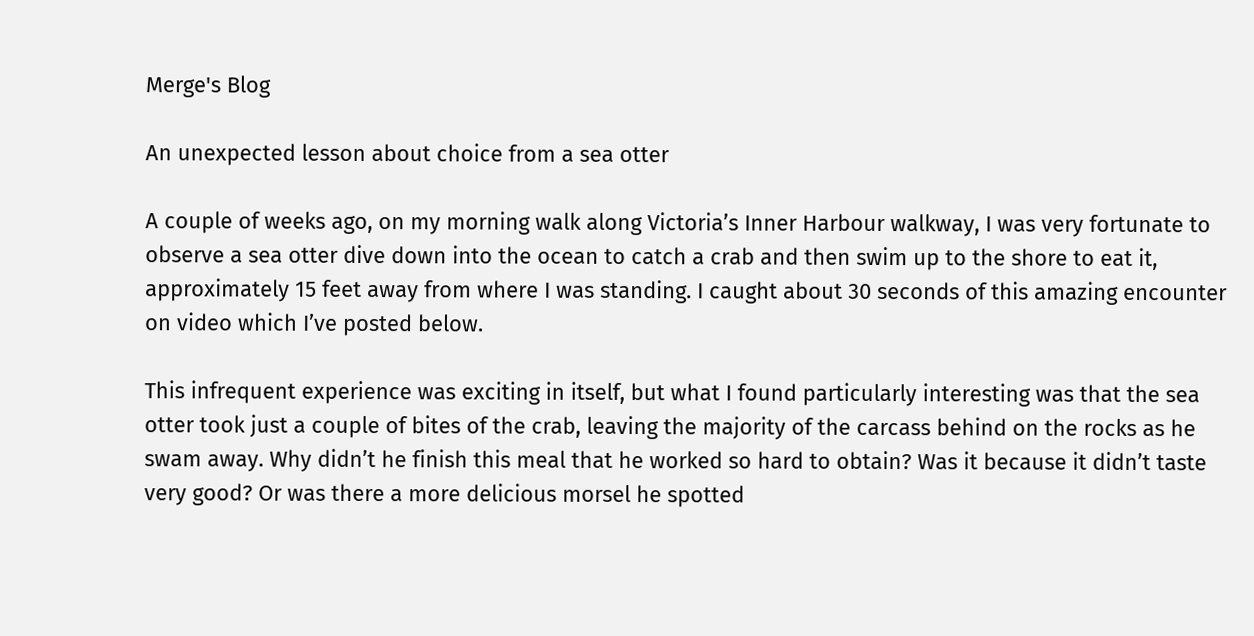Merge's Blog

An unexpected lesson about choice from a sea otter

A couple of weeks ago, on my morning walk along Victoria’s Inner Harbour walkway, I was very fortunate to observe a sea otter dive down into the ocean to catch a crab and then swim up to the shore to eat it, approximately 15 feet away from where I was standing. I caught about 30 seconds of this amazing encounter on video which I’ve posted below.

This infrequent experience was exciting in itself, but what I found particularly interesting was that the sea otter took just a couple of bites of the crab, leaving the majority of the carcass behind on the rocks as he swam away. Why didn’t he finish this meal that he worked so hard to obtain? Was it because it didn’t taste very good? Or was there a more delicious morsel he spotted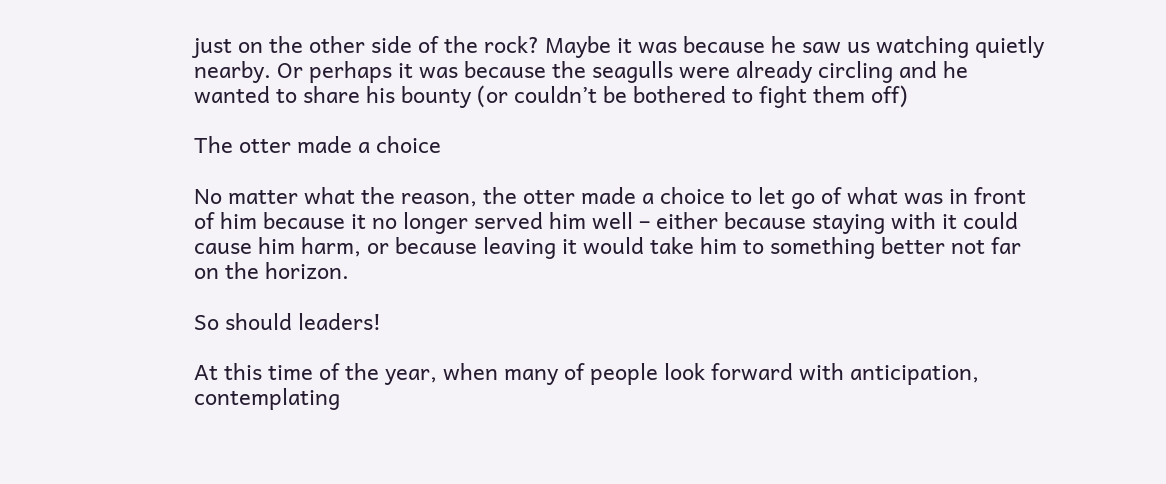just on the other side of the rock? Maybe it was because he saw us watching quietly nearby. Or perhaps it was because the seagulls were already circling and he wanted to share his bounty (or couldn’t be bothered to fight them off)

The otter made a choice

No matter what the reason, the otter made a choice to let go of what was in front of him because it no longer served him well – either because staying with it could cause him harm, or because leaving it would take him to something better not far on the horizon.

So should leaders!

At this time of the year, when many of people look forward with anticipation, contemplating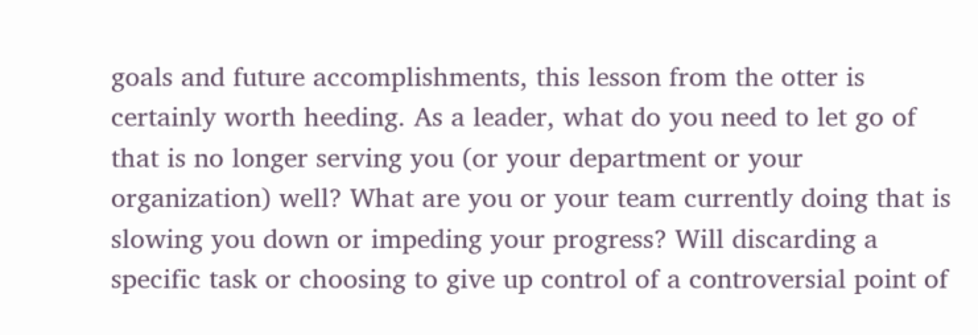goals and future accomplishments, this lesson from the otter is certainly worth heeding. As a leader, what do you need to let go of that is no longer serving you (or your department or your organization) well? What are you or your team currently doing that is slowing you down or impeding your progress? Will discarding a specific task or choosing to give up control of a controversial point of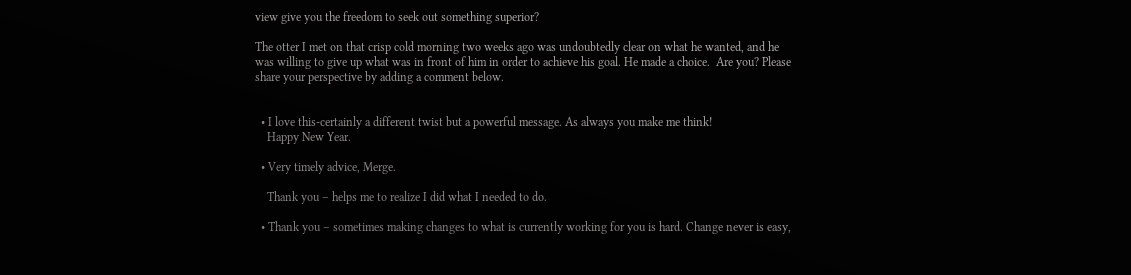view give you the freedom to seek out something superior?

The otter I met on that crisp cold morning two weeks ago was undoubtedly clear on what he wanted, and he was willing to give up what was in front of him in order to achieve his goal. He made a choice.  Are you? Please share your perspective by adding a comment below.


  • I love this-certainly a different twist but a powerful message. As always you make me think!
    Happy New Year.

  • Very timely advice, Merge.

    Thank you – helps me to realize I did what I needed to do.

  • Thank you – sometimes making changes to what is currently working for you is hard. Change never is easy,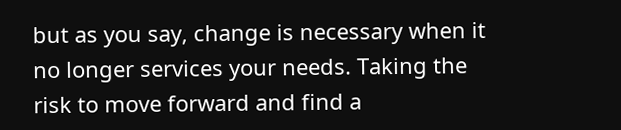but as you say, change is necessary when it no longer services your needs. Taking the risk to move forward and find a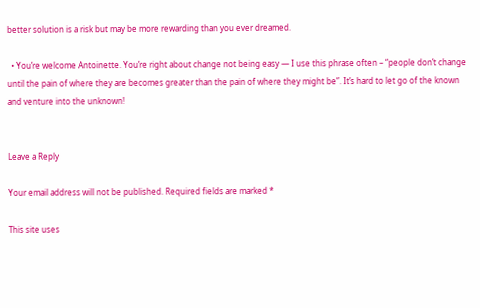better solution is a risk but may be more rewarding than you ever dreamed.

  • You’re welcome Antoinette. You’re right about change not being easy — I use this phrase often – “people don’t change until the pain of where they are becomes greater than the pain of where they might be”. It’s hard to let go of the known and venture into the unknown!


Leave a Reply

Your email address will not be published. Required fields are marked *

This site uses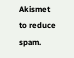Akismet to reduce spam.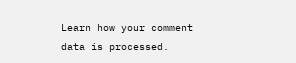Learn how your comment data is processed.